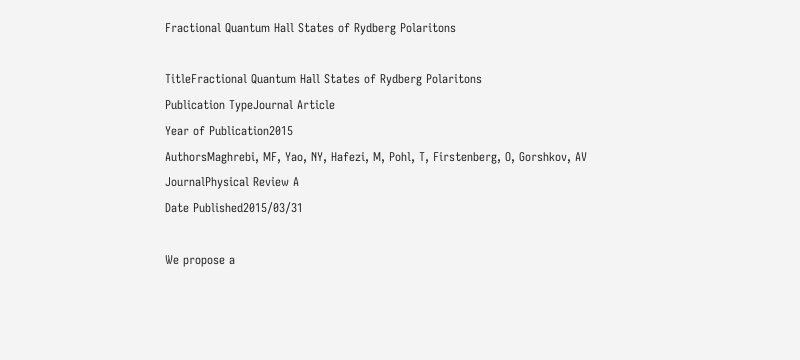Fractional Quantum Hall States of Rydberg Polaritons

TitleFractional Quantum Hall States of Rydberg Polaritons
Publication TypeJournal Article
Year of Publication2015
AuthorsMaghrebi, MF, Yao, NY, Hafezi, M, Pohl, T, Firstenberg, O, Gorshkov, AV
JournalPhysical Review A
Date Published2015/03/31

We propose a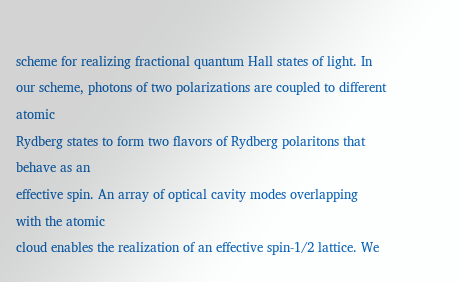scheme for realizing fractional quantum Hall states of light. In
our scheme, photons of two polarizations are coupled to different atomic
Rydberg states to form two flavors of Rydberg polaritons that behave as an
effective spin. An array of optical cavity modes overlapping with the atomic
cloud enables the realization of an effective spin-1/2 lattice. We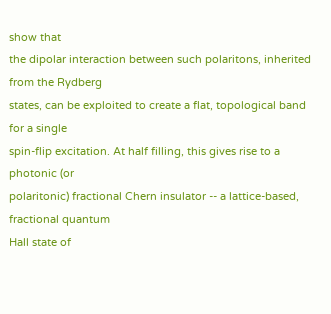show that
the dipolar interaction between such polaritons, inherited from the Rydberg
states, can be exploited to create a flat, topological band for a single
spin-flip excitation. At half filling, this gives rise to a photonic (or
polaritonic) fractional Chern insulator -- a lattice-based, fractional quantum
Hall state of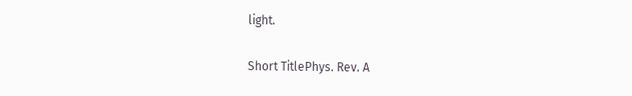light.

Short TitlePhys. Rev. A